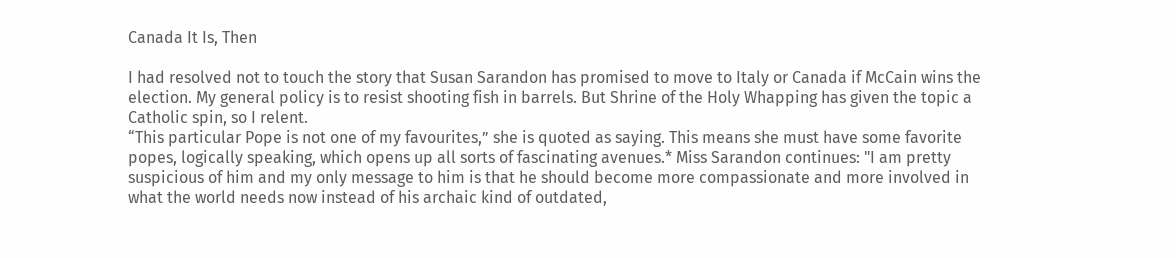Canada It Is, Then

I had resolved not to touch the story that Susan Sarandon has promised to move to Italy or Canada if McCain wins the election. My general policy is to resist shooting fish in barrels. But Shrine of the Holy Whapping has given the topic a Catholic spin, so I relent.
“This particular Pope is not one of my favourites,” she is quoted as saying. This means she must have some favorite popes, logically speaking, which opens up all sorts of fascinating avenues.* Miss Sarandon continues: "I am pretty suspicious of him and my only message to him is that he should become more compassionate and more involved in what the world needs now instead of his archaic kind of outdated,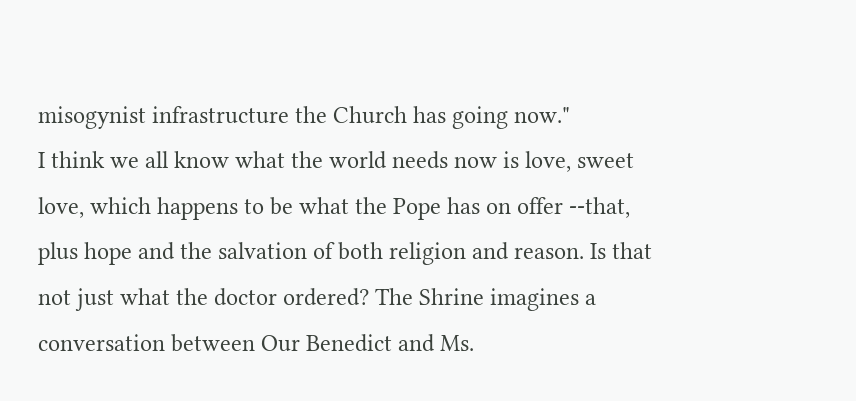misogynist infrastructure the Church has going now."
I think we all know what the world needs now is love, sweet love, which happens to be what the Pope has on offer --that, plus hope and the salvation of both religion and reason. Is that not just what the doctor ordered? The Shrine imagines a conversation between Our Benedict and Ms.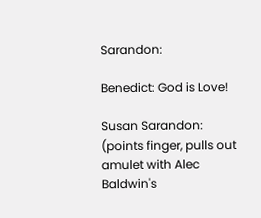Sarandon:

Benedict: God is Love!

Susan Sarandon: (points finger, pulls out amulet with Alec Baldwin's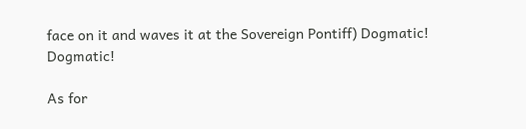face on it and waves it at the Sovereign Pontiff) Dogmatic! Dogmatic!

As for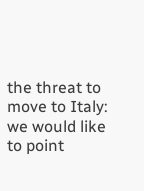the threat to move to Italy:
we would like to point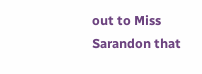out to Miss Sarandon that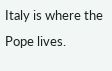Italy is where the Pope lives.